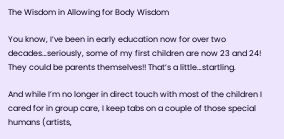The Wisdom in Allowing for Body Wisdom

You know, I’ve been in early education now for over two decades…seriously, some of my first children are now 23 and 24! They could be parents themselves!! That’s a little…startling.

And while I’m no longer in direct touch with most of the children I cared for in group care, I keep tabs on a couple of those special humans (artists,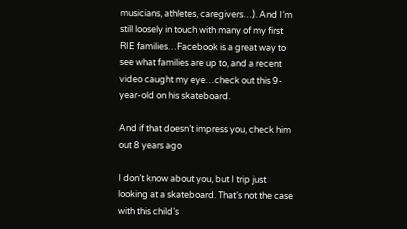musicians, athletes, caregivers…). And I’m still loosely in touch with many of my first RIE families…Facebook is a great way to see what families are up to, and a recent video caught my eye…check out this 9-year-old on his skateboard.

And if that doesn’t impress you, check him out 8 years ago

I don’t know about you, but I trip just looking at a skateboard. That’s not the case with this child’s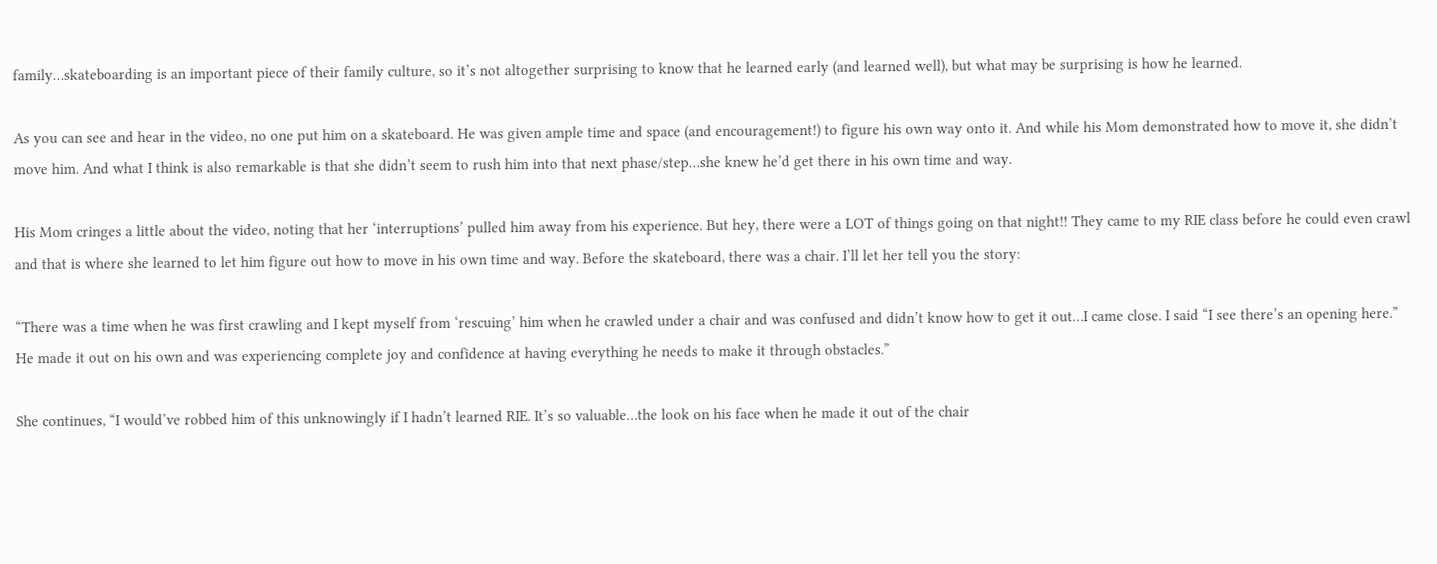family…skateboarding is an important piece of their family culture, so it’s not altogether surprising to know that he learned early (and learned well), but what may be surprising is how he learned.

As you can see and hear in the video, no one put him on a skateboard. He was given ample time and space (and encouragement!) to figure his own way onto it. And while his Mom demonstrated how to move it, she didn’t move him. And what I think is also remarkable is that she didn’t seem to rush him into that next phase/step…she knew he’d get there in his own time and way.

His Mom cringes a little about the video, noting that her ‘interruptions’ pulled him away from his experience. But hey, there were a LOT of things going on that night!! They came to my RIE class before he could even crawl and that is where she learned to let him figure out how to move in his own time and way. Before the skateboard, there was a chair. I’ll let her tell you the story:

“There was a time when he was first crawling and I kept myself from ‘rescuing’ him when he crawled under a chair and was confused and didn’t know how to get it out…I came close. I said “I see there’s an opening here.” He made it out on his own and was experiencing complete joy and confidence at having everything he needs to make it through obstacles.”

She continues, “I would’ve robbed him of this unknowingly if I hadn’t learned RIE. It’s so valuable…the look on his face when he made it out of the chair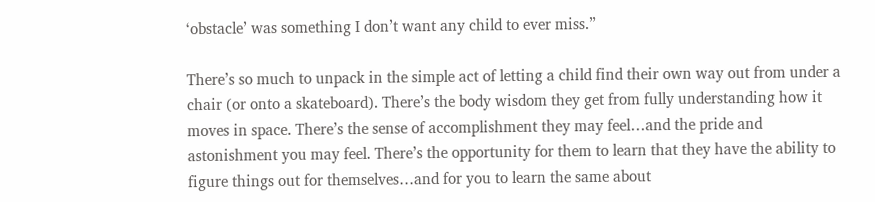‘obstacle’ was something I don’t want any child to ever miss.”

There’s so much to unpack in the simple act of letting a child find their own way out from under a chair (or onto a skateboard). There’s the body wisdom they get from fully understanding how it moves in space. There’s the sense of accomplishment they may feel…and the pride and astonishment you may feel. There’s the opportunity for them to learn that they have the ability to figure things out for themselves…and for you to learn the same about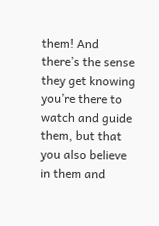them! And there’s the sense they get knowing you’re there to watch and guide them, but that you also believe in them and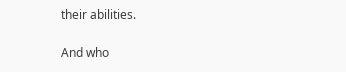their abilities.

And who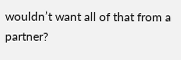wouldn’t want all of that from a partner?